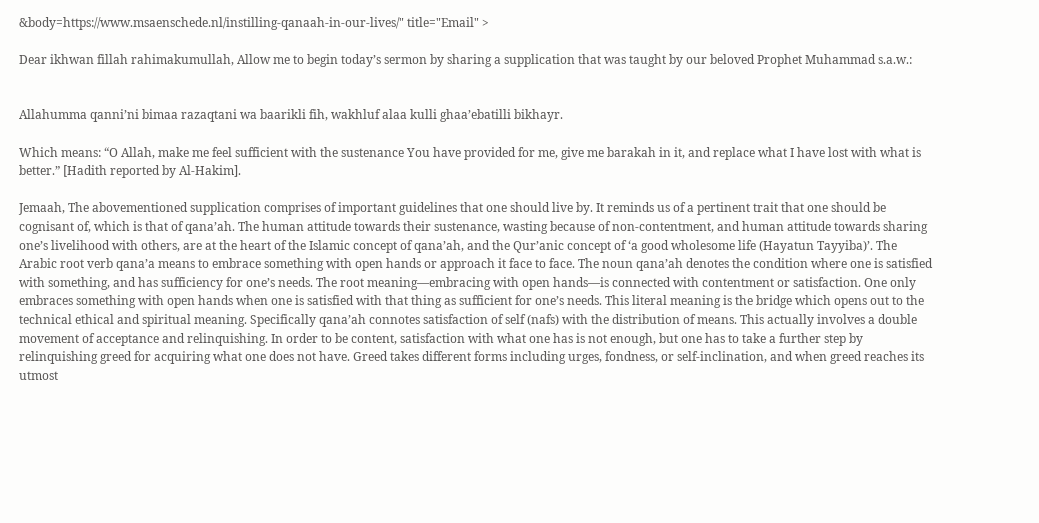&body=https://www.msaenschede.nl/instilling-qanaah-in-our-lives/" title="Email" >

Dear ikhwan fillah rahimakumullah, Allow me to begin today’s sermon by sharing a supplication that was taught by our beloved Prophet Muhammad s.a.w.:


Allahumma qanni’ni bimaa razaqtani wa baarikli fih, wakhluf alaa kulli ghaa’ebatilli bikhayr.

Which means: “O Allah, make me feel sufficient with the sustenance You have provided for me, give me barakah in it, and replace what I have lost with what is better.” [Hadith reported by Al-Hakim].

Jemaah, The abovementioned supplication comprises of important guidelines that one should live by. It reminds us of a pertinent trait that one should be cognisant of, which is that of qana’ah. The human attitude towards their sustenance, wasting because of non-contentment, and human attitude towards sharing one’s livelihood with others, are at the heart of the Islamic concept of qana’ah, and the Qur’anic concept of ‘a good wholesome life (Hayatun Tayyiba)’. The Arabic root verb qana’a means to embrace something with open hands or approach it face to face. The noun qana’ah denotes the condition where one is satisfied with something, and has sufficiency for one’s needs. The root meaning—embracing with open hands—is connected with contentment or satisfaction. One only embraces something with open hands when one is satisfied with that thing as sufficient for one’s needs. This literal meaning is the bridge which opens out to the technical ethical and spiritual meaning. Specifically qana’ah connotes satisfaction of self (nafs) with the distribution of means. This actually involves a double movement of acceptance and relinquishing. In order to be content, satisfaction with what one has is not enough, but one has to take a further step by relinquishing greed for acquiring what one does not have. Greed takes different forms including urges, fondness, or self-inclination, and when greed reaches its utmost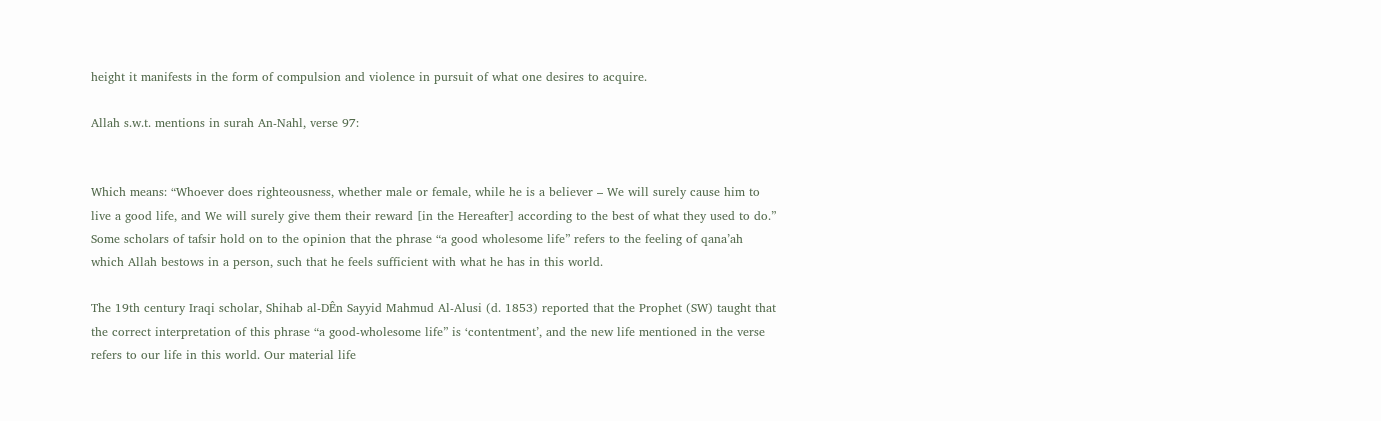height it manifests in the form of compulsion and violence in pursuit of what one desires to acquire.

Allah s.w.t. mentions in surah An-Nahl, verse 97:


Which means: “Whoever does righteousness, whether male or female, while he is a believer – We will surely cause him to live a good life, and We will surely give them their reward [in the Hereafter] according to the best of what they used to do.” Some scholars of tafsir hold on to the opinion that the phrase “a good wholesome life” refers to the feeling of qana’ah which Allah bestows in a person, such that he feels sufficient with what he has in this world.

The 19th century Iraqi scholar, Shihab al-DÊn Sayyid Mahmud Al-Alusi (d. 1853) reported that the Prophet (SW) taught that the correct interpretation of this phrase “a good-wholesome life” is ‘contentment’, and the new life mentioned in the verse refers to our life in this world. Our material life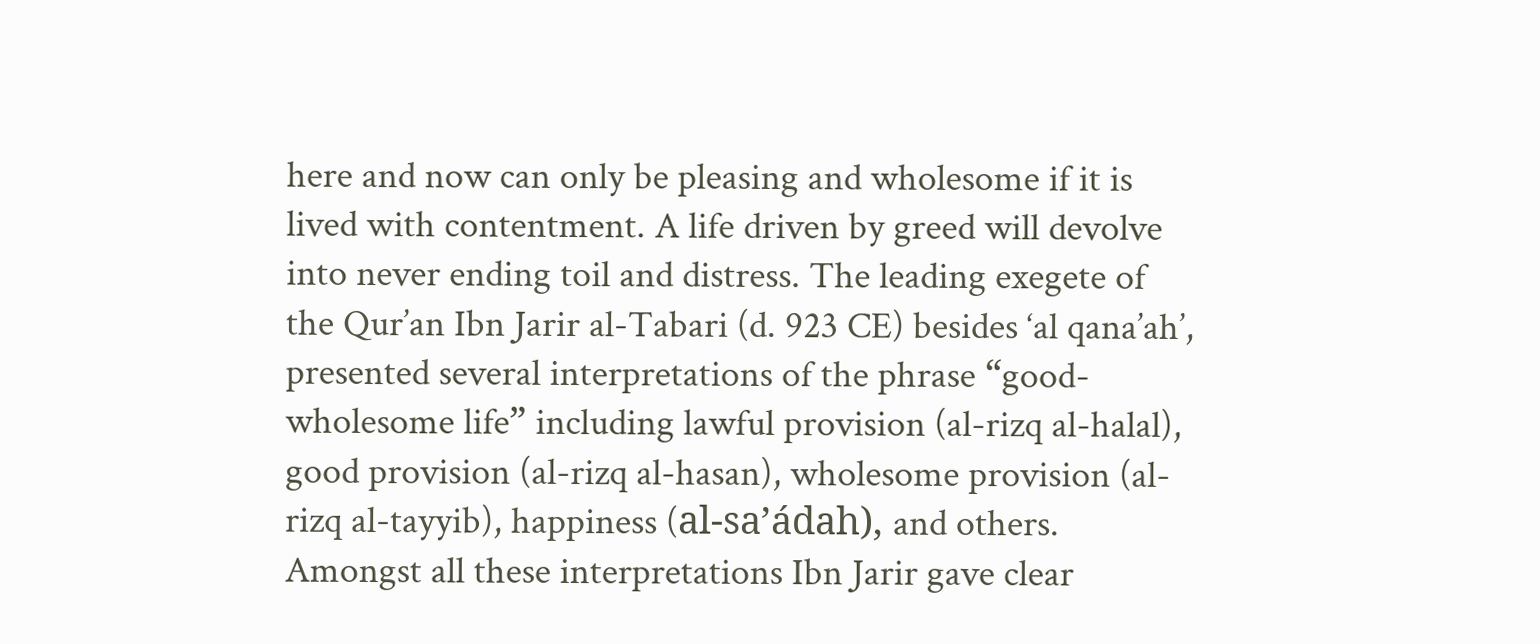here and now can only be pleasing and wholesome if it is lived with contentment. A life driven by greed will devolve into never ending toil and distress. The leading exegete of the Qur’an Ibn Jarir al-Tabari (d. 923 CE) besides ‘al qana’ah’, presented several interpretations of the phrase “good-wholesome life” including lawful provision (al-rizq al-halal), good provision (al-rizq al-hasan), wholesome provision (al-rizq al-tayyib), happiness (al-sa’ádah), and others. Amongst all these interpretations Ibn Jarir gave clear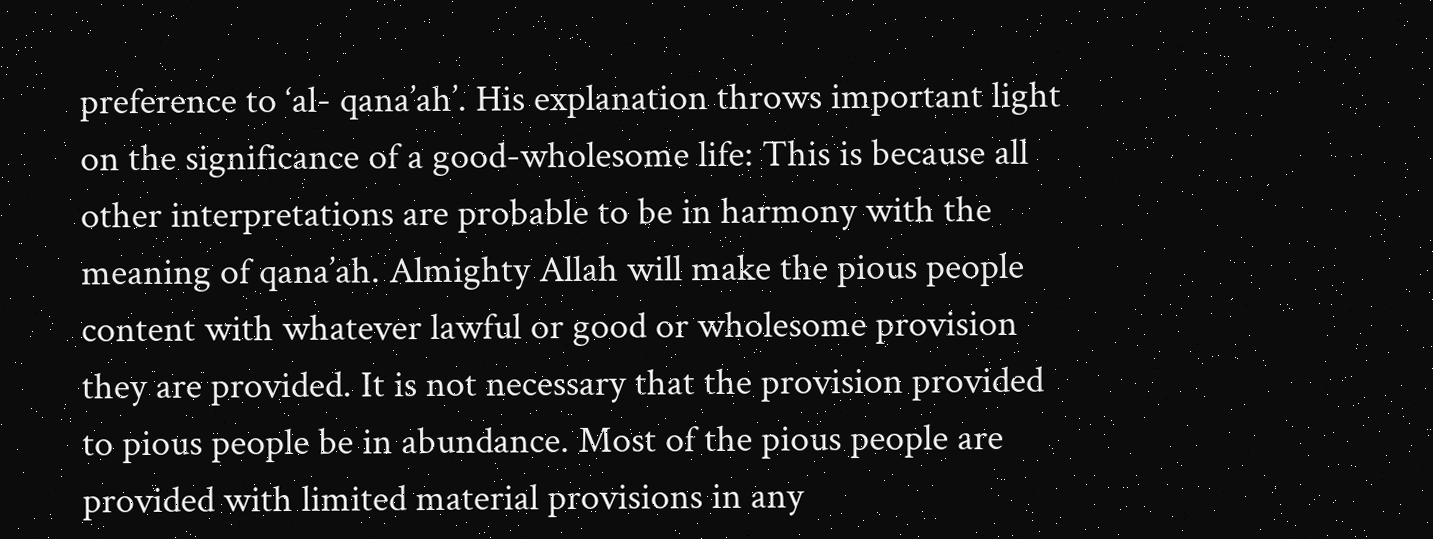preference to ‘al- qana’ah’. His explanation throws important light on the significance of a good-wholesome life: This is because all other interpretations are probable to be in harmony with the meaning of qana’ah. Almighty Allah will make the pious people content with whatever lawful or good or wholesome provision they are provided. It is not necessary that the provision provided to pious people be in abundance. Most of the pious people are provided with limited material provisions in any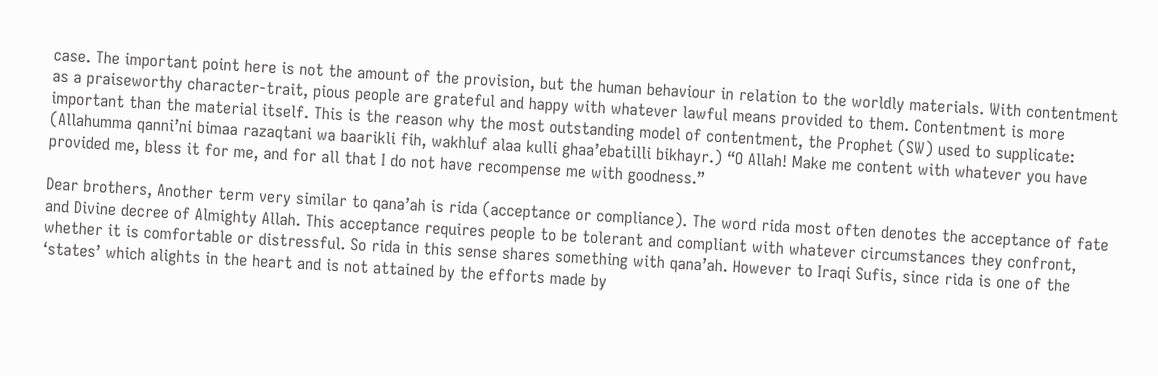case. The important point here is not the amount of the provision, but the human behaviour in relation to the worldly materials. With contentment as a praiseworthy character-trait, pious people are grateful and happy with whatever lawful means provided to them. Contentment is more important than the material itself. This is the reason why the most outstanding model of contentment, the Prophet (SW) used to supplicate: (Allahumma qanni’ni bimaa razaqtani wa baarikli fih, wakhluf alaa kulli ghaa’ebatilli bikhayr.) “O Allah! Make me content with whatever you have provided me, bless it for me, and for all that I do not have recompense me with goodness.”

Dear brothers, Another term very similar to qana’ah is rida (acceptance or compliance). The word rida most often denotes the acceptance of fate and Divine decree of Almighty Allah. This acceptance requires people to be tolerant and compliant with whatever circumstances they confront, whether it is comfortable or distressful. So rida in this sense shares something with qana’ah. However to Iraqi Sufis, since rida is one of the ‘states’ which alights in the heart and is not attained by the efforts made by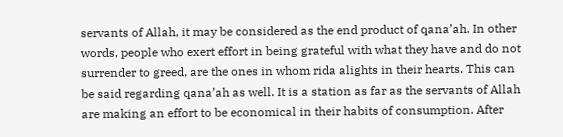servants of Allah, it may be considered as the end product of qana’ah. In other words, people who exert effort in being grateful with what they have and do not surrender to greed, are the ones in whom rida alights in their hearts. This can be said regarding qana’ah as well. It is a station as far as the servants of Allah are making an effort to be economical in their habits of consumption. After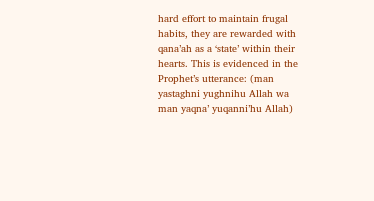hard effort to maintain frugal habits, they are rewarded with qana’ah as a ‘state’ within their hearts. This is evidenced in the Prophet’s utterance: (man yastaghni yughnihu Allah wa man yaqna’ yuqanni’hu Allah)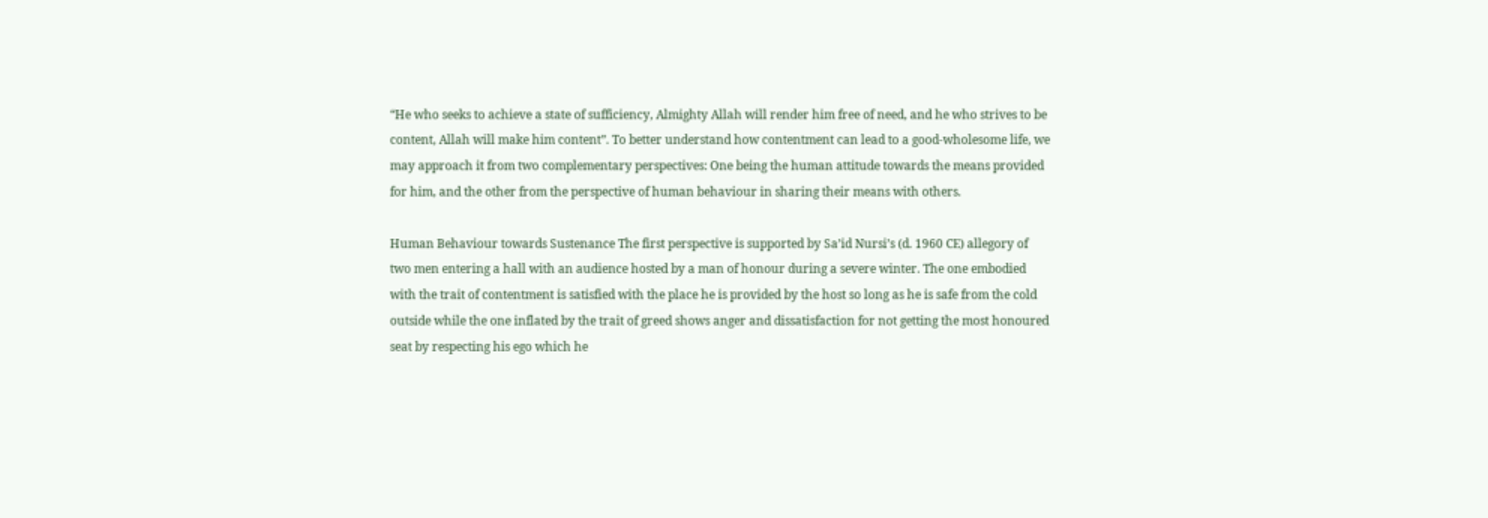“He who seeks to achieve a state of sufficiency, Almighty Allah will render him free of need, and he who strives to be content, Allah will make him content”. To better understand how contentment can lead to a good-wholesome life, we may approach it from two complementary perspectives: One being the human attitude towards the means provided for him, and the other from the perspective of human behaviour in sharing their means with others.

Human Behaviour towards Sustenance The first perspective is supported by Sa’id Nursi’s (d. 1960 CE) allegory of two men entering a hall with an audience hosted by a man of honour during a severe winter. The one embodied with the trait of contentment is satisfied with the place he is provided by the host so long as he is safe from the cold outside while the one inflated by the trait of greed shows anger and dissatisfaction for not getting the most honoured seat by respecting his ego which he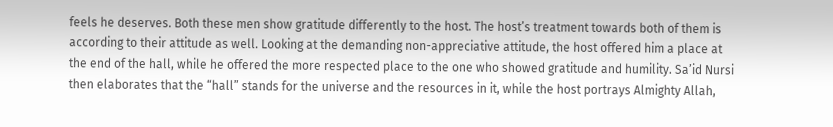feels he deserves. Both these men show gratitude differently to the host. The host’s treatment towards both of them is according to their attitude as well. Looking at the demanding non-appreciative attitude, the host offered him a place at the end of the hall, while he offered the more respected place to the one who showed gratitude and humility. Sa’id Nursi then elaborates that the “hall” stands for the universe and the resources in it, while the host portrays Almighty Allah,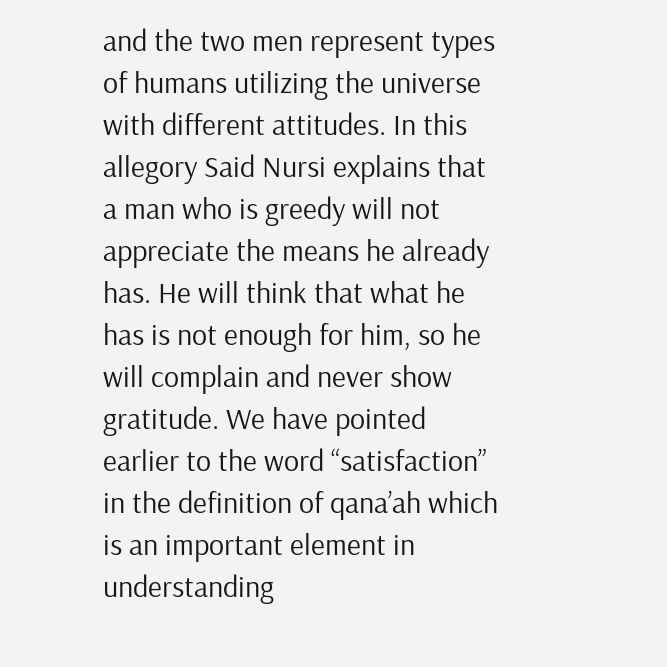and the two men represent types of humans utilizing the universe with different attitudes. In this allegory Said Nursi explains that a man who is greedy will not appreciate the means he already has. He will think that what he has is not enough for him, so he will complain and never show gratitude. We have pointed earlier to the word “satisfaction” in the definition of qana’ah which is an important element in understanding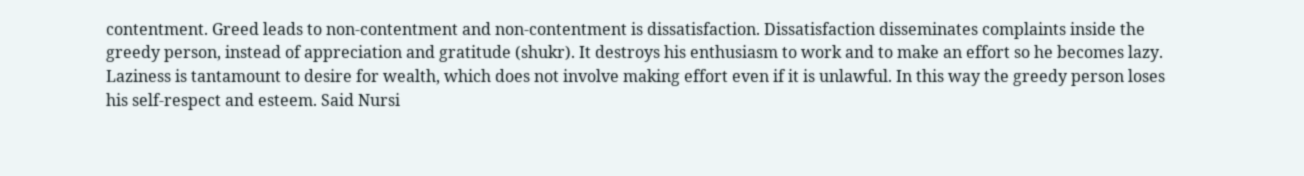contentment. Greed leads to non-contentment and non-contentment is dissatisfaction. Dissatisfaction disseminates complaints inside the greedy person, instead of appreciation and gratitude (shukr). It destroys his enthusiasm to work and to make an effort so he becomes lazy. Laziness is tantamount to desire for wealth, which does not involve making effort even if it is unlawful. In this way the greedy person loses his self-respect and esteem. Said Nursi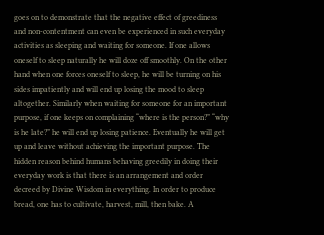goes on to demonstrate that the negative effect of greediness and non-contentment can even be experienced in such everyday activities as sleeping and waiting for someone. If one allows oneself to sleep naturally he will doze off smoothly. On the other hand when one forces oneself to sleep, he will be turning on his sides impatiently and will end up losing the mood to sleep altogether. Similarly when waiting for someone for an important purpose, if one keeps on complaining “where is the person?” “why is he late?” he will end up losing patience. Eventually he will get up and leave without achieving the important purpose. The hidden reason behind humans behaving greedily in doing their everyday work is that there is an arrangement and order decreed by Divine Wisdom in everything. In order to produce bread, one has to cultivate, harvest, mill, then bake. A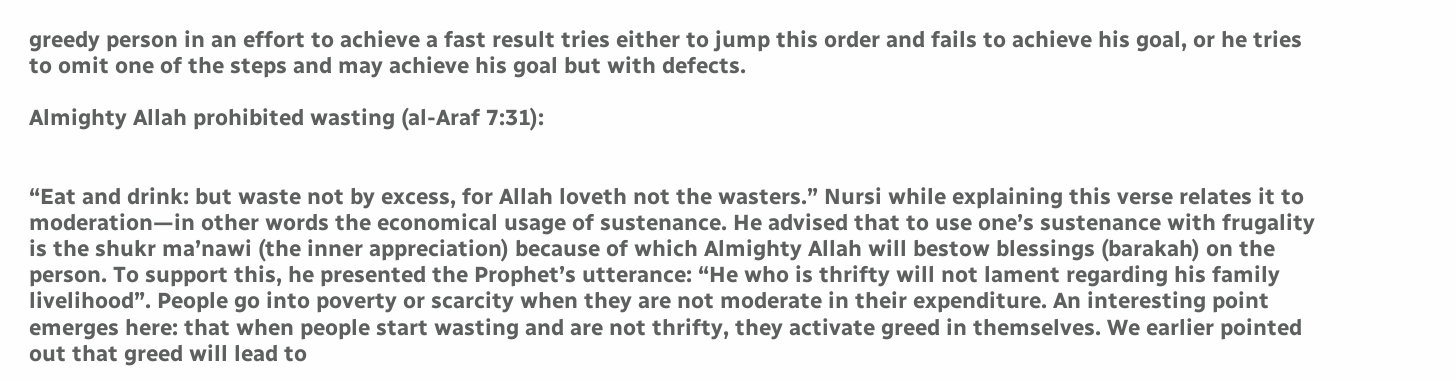greedy person in an effort to achieve a fast result tries either to jump this order and fails to achieve his goal, or he tries to omit one of the steps and may achieve his goal but with defects.

Almighty Allah prohibited wasting (al-Araf 7:31):


“Eat and drink: but waste not by excess, for Allah loveth not the wasters.” Nursi while explaining this verse relates it to moderation—in other words the economical usage of sustenance. He advised that to use one’s sustenance with frugality is the shukr ma’nawi (the inner appreciation) because of which Almighty Allah will bestow blessings (barakah) on the person. To support this, he presented the Prophet’s utterance: “He who is thrifty will not lament regarding his family livelihood”. People go into poverty or scarcity when they are not moderate in their expenditure. An interesting point emerges here: that when people start wasting and are not thrifty, they activate greed in themselves. We earlier pointed out that greed will lead to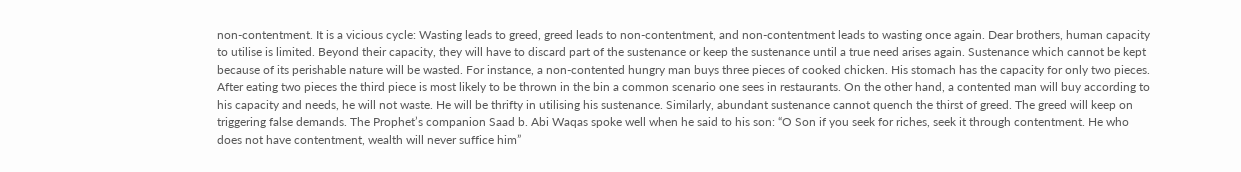non-contentment. It is a vicious cycle: Wasting leads to greed, greed leads to non-contentment, and non-contentment leads to wasting once again. Dear brothers, human capacity to utilise is limited. Beyond their capacity, they will have to discard part of the sustenance or keep the sustenance until a true need arises again. Sustenance which cannot be kept because of its perishable nature will be wasted. For instance, a non-contented hungry man buys three pieces of cooked chicken. His stomach has the capacity for only two pieces. After eating two pieces the third piece is most likely to be thrown in the bin a common scenario one sees in restaurants. On the other hand, a contented man will buy according to his capacity and needs, he will not waste. He will be thrifty in utilising his sustenance. Similarly, abundant sustenance cannot quench the thirst of greed. The greed will keep on triggering false demands. The Prophet’s companion Saad b. Abi Waqas spoke well when he said to his son: “O Son if you seek for riches, seek it through contentment. He who does not have contentment, wealth will never suffice him”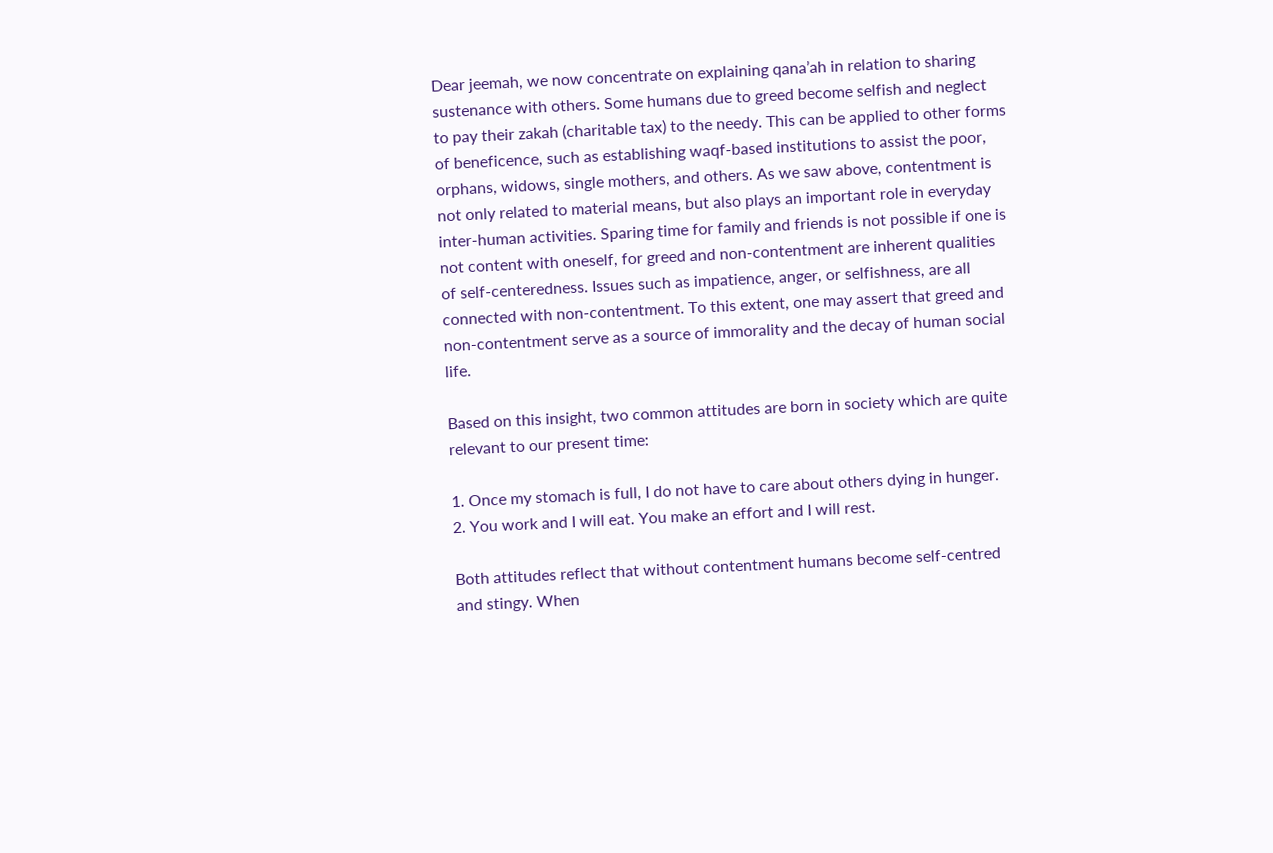Dear jeemah, we now concentrate on explaining qana’ah in relation to sharing sustenance with others. Some humans due to greed become selfish and neglect to pay their zakah (charitable tax) to the needy. This can be applied to other forms of beneficence, such as establishing waqf-based institutions to assist the poor, orphans, widows, single mothers, and others. As we saw above, contentment is not only related to material means, but also plays an important role in everyday inter-human activities. Sparing time for family and friends is not possible if one is not content with oneself, for greed and non-contentment are inherent qualities of self-centeredness. Issues such as impatience, anger, or selfishness, are all connected with non-contentment. To this extent, one may assert that greed and non-contentment serve as a source of immorality and the decay of human social life.

Based on this insight, two common attitudes are born in society which are quite relevant to our present time:

1. Once my stomach is full, I do not have to care about others dying in hunger.
2. You work and I will eat. You make an effort and I will rest.

Both attitudes reflect that without contentment humans become self-centred and stingy. When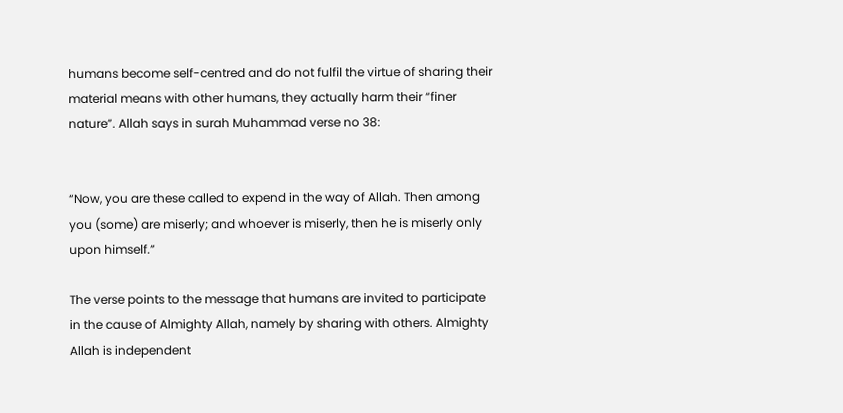humans become self-centred and do not fulfil the virtue of sharing their material means with other humans, they actually harm their “finer nature”. Allah says in surah Muhammad verse no 38:


“Now, you are these called to expend in the way of Allah. Then among you (some) are miserly; and whoever is miserly, then he is miserly only upon himself.”

The verse points to the message that humans are invited to participate in the cause of Almighty Allah, namely by sharing with others. Almighty Allah is independent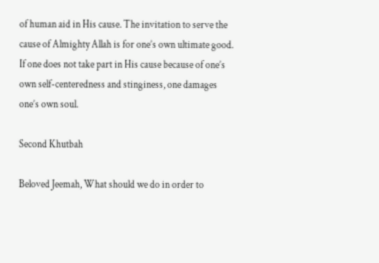of human aid in His cause. The invitation to serve the cause of Almighty Allah is for one’s own ultimate good. If one does not take part in His cause because of one’s own self-centeredness and stinginess, one damages one’s own soul.

Second Khutbah

Beloved Jeemah, What should we do in order to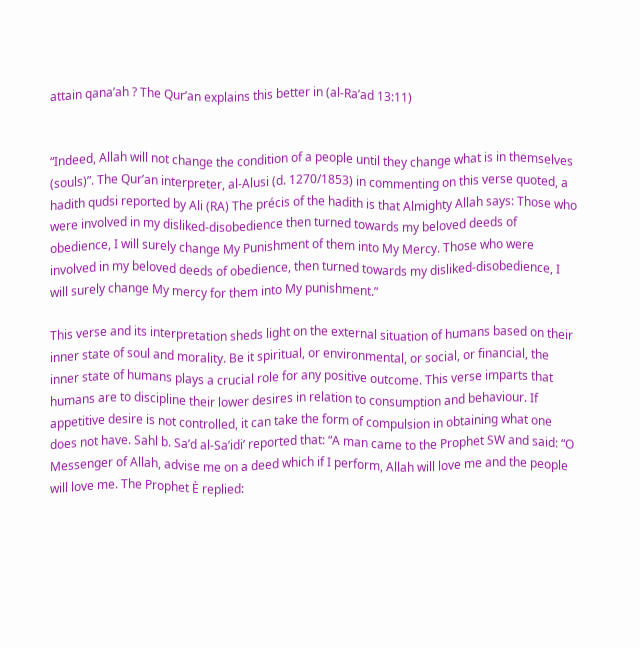attain qana’ah ? The Qur’an explains this better in (al-Ra’ad 13:11)


“Indeed, Allah will not change the condition of a people until they change what is in themselves (souls)”. The Qur’an interpreter, al-Alusi (d. 1270/1853) in commenting on this verse quoted, a hadith qudsi reported by Ali (RA) The précis of the hadith is that Almighty Allah says: Those who were involved in my disliked-disobedience then turned towards my beloved deeds of obedience, I will surely change My Punishment of them into My Mercy. Those who were involved in my beloved deeds of obedience, then turned towards my disliked-disobedience, I will surely change My mercy for them into My punishment.”

This verse and its interpretation sheds light on the external situation of humans based on their inner state of soul and morality. Be it spiritual, or environmental, or social, or financial, the inner state of humans plays a crucial role for any positive outcome. This verse imparts that humans are to discipline their lower desires in relation to consumption and behaviour. If appetitive desire is not controlled, it can take the form of compulsion in obtaining what one does not have. Sahl b. Sa’d al-Sa’idi’ reported that: “A man came to the Prophet SW and said: “O Messenger of Allah, advise me on a deed which if I perform, Allah will love me and the people will love me. The Prophet È replied: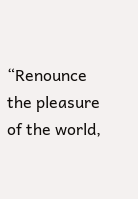“Renounce the pleasure of the world,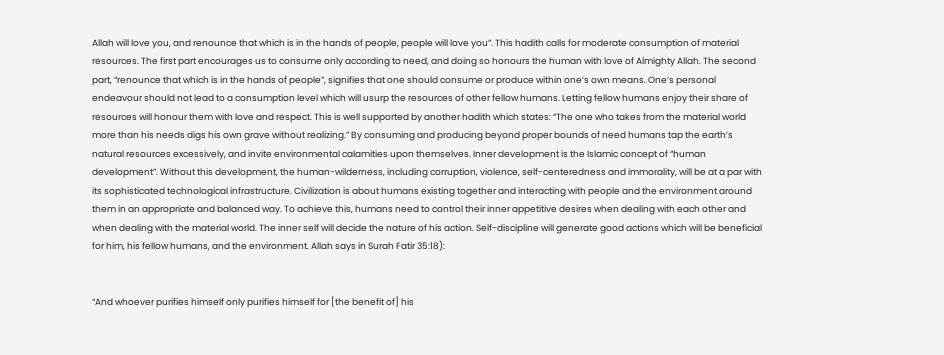Allah will love you, and renounce that which is in the hands of people, people will love you”. This hadith calls for moderate consumption of material resources. The first part encourages us to consume only according to need, and doing so honours the human with love of Almighty Allah. The second part, “renounce that which is in the hands of people”, signifies that one should consume or produce within one’s own means. One’s personal endeavour should not lead to a consumption level which will usurp the resources of other fellow humans. Letting fellow humans enjoy their share of resources will honour them with love and respect. This is well supported by another hadith which states: “The one who takes from the material world more than his needs digs his own grave without realizing.” By consuming and producing beyond proper bounds of need humans tap the earth’s natural resources excessively, and invite environmental calamities upon themselves. Inner development is the Islamic concept of “human development”. Without this development, the human-wilderness, including corruption, violence, self-centeredness and immorality, will be at a par with its sophisticated technological infrastructure. Civilization is about humans existing together and interacting with people and the environment around them in an appropriate and balanced way. To achieve this, humans need to control their inner appetitive desires when dealing with each other and when dealing with the material world. The inner self will decide the nature of his action. Self-discipline will generate good actions which will be beneficial for him, his fellow humans, and the environment. Allah says in Surah Fatir 35:18):


“And whoever purifies himself only purifies himself for [the benefit of] his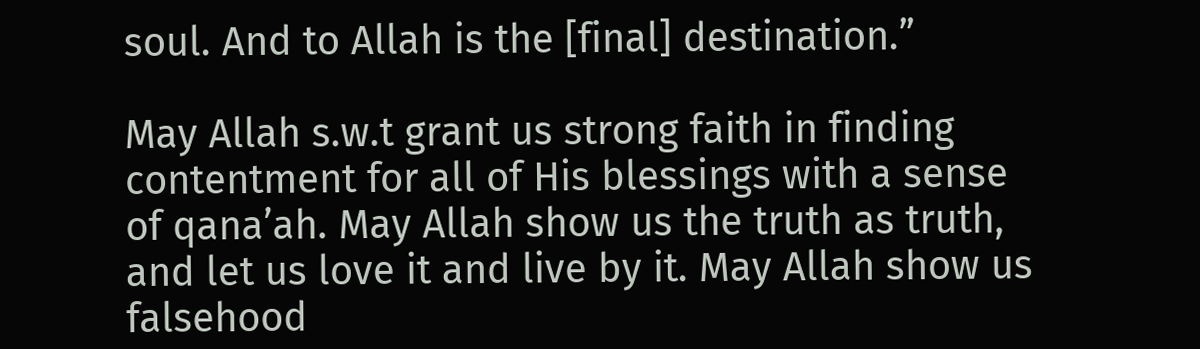soul. And to Allah is the [final] destination.”

May Allah s.w.t grant us strong faith in finding contentment for all of His blessings with a sense of qana’ah. May Allah show us the truth as truth, and let us love it and live by it. May Allah show us falsehood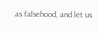as falsehood, and let us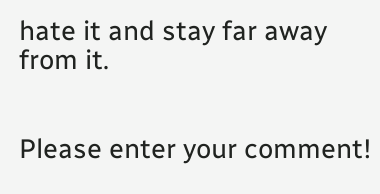hate it and stay far away from it.


Please enter your comment!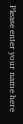Please enter your name here